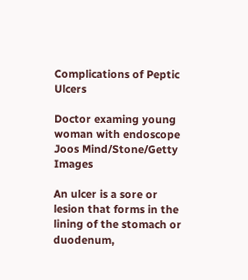Complications of Peptic Ulcers

Doctor examing young woman with endoscope
Joos Mind/Stone/Getty Images

An ulcer is a sore or lesion that forms in the lining of the stomach or duodenum,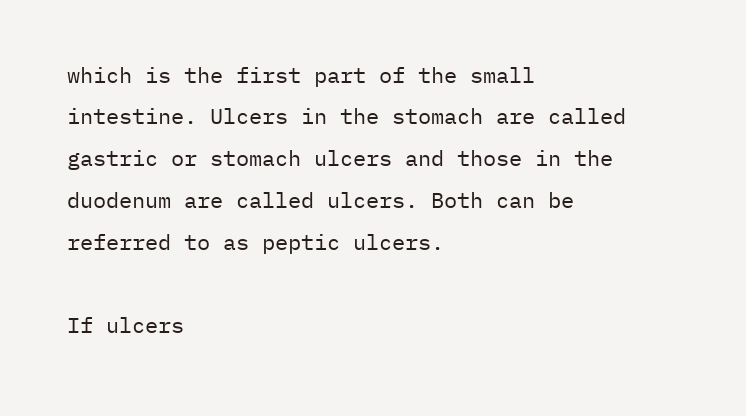which is the first part of the small intestine. Ulcers in the stomach are called gastric or stomach ulcers and those in the duodenum are called ulcers. Both can be referred to as peptic ulcers.

If ulcers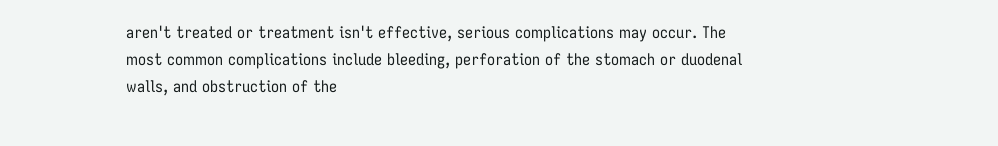aren't treated or treatment isn't effective, serious complications may occur. The most common complications include bleeding, perforation of the stomach or duodenal walls, and obstruction of the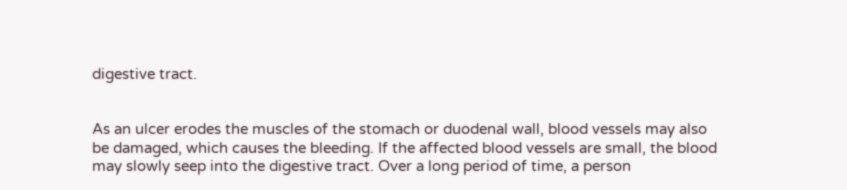digestive tract.


As an ulcer erodes the muscles of the stomach or duodenal wall, blood vessels may also be damaged, which causes the bleeding. If the affected blood vessels are small, the blood may slowly seep into the digestive tract. Over a long period of time, a person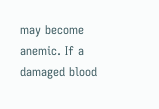may become anemic. If a damaged blood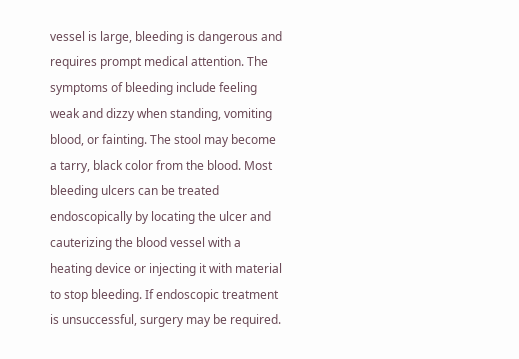vessel is large, bleeding is dangerous and requires prompt medical attention. The symptoms of bleeding include feeling weak and dizzy when standing, vomiting blood, or fainting. The stool may become a tarry, black color from the blood. Most bleeding ulcers can be treated endoscopically by locating the ulcer and cauterizing the blood vessel with a heating device or injecting it with material to stop bleeding. If endoscopic treatment is unsuccessful, surgery may be required.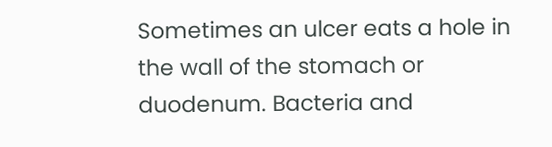Sometimes an ulcer eats a hole in the wall of the stomach or duodenum. Bacteria and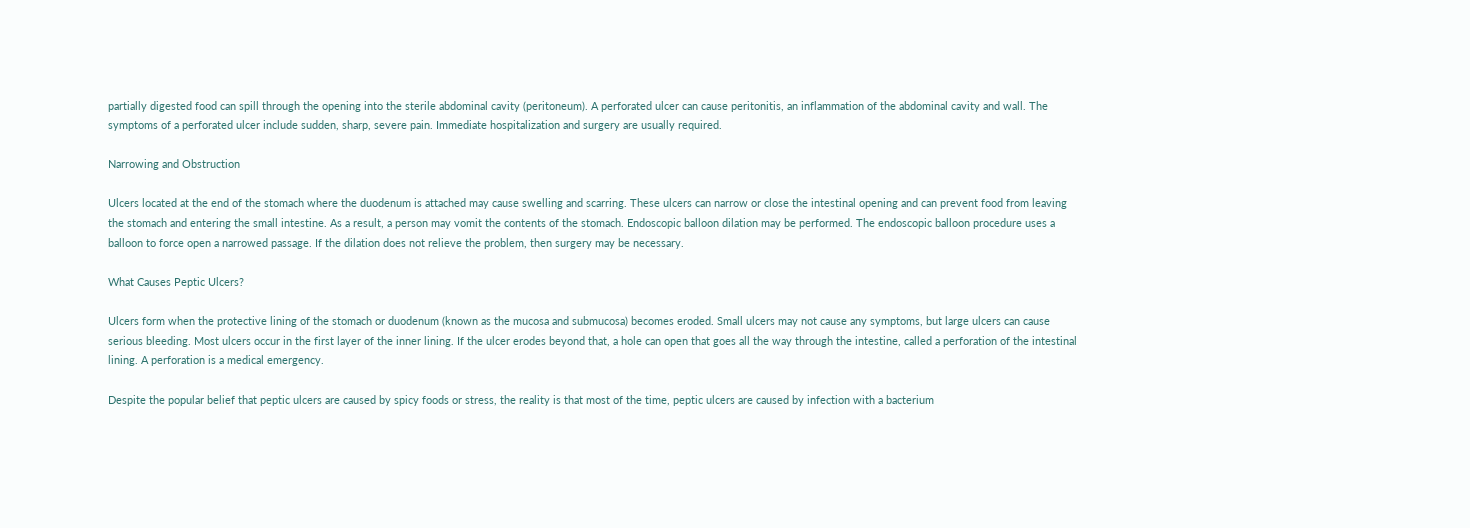partially digested food can spill through the opening into the sterile abdominal cavity (peritoneum). A perforated ulcer can cause peritonitis, an inflammation of the abdominal cavity and wall. The symptoms of a perforated ulcer include sudden, sharp, severe pain. Immediate hospitalization and surgery are usually required.

Narrowing and Obstruction

Ulcers located at the end of the stomach where the duodenum is attached may cause swelling and scarring. These ulcers can narrow or close the intestinal opening and can prevent food from leaving the stomach and entering the small intestine. As a result, a person may vomit the contents of the stomach. Endoscopic balloon dilation may be performed. The endoscopic balloon procedure uses a balloon to force open a narrowed passage. If the dilation does not relieve the problem, then surgery may be necessary.

What Causes Peptic Ulcers?

Ulcers form when the protective lining of the stomach or duodenum (known as the mucosa and submucosa) becomes eroded. Small ulcers may not cause any symptoms, but large ulcers can cause serious bleeding. Most ulcers occur in the first layer of the inner lining. If the ulcer erodes beyond that, a hole can open that goes all the way through the intestine, called a perforation of the intestinal lining. A perforation is a medical emergency.

Despite the popular belief that peptic ulcers are caused by spicy foods or stress, the reality is that most of the time, peptic ulcers are caused by infection with a bacterium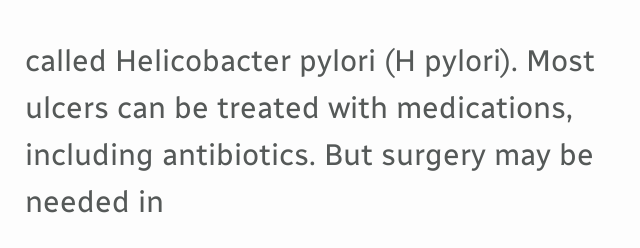called Helicobacter pylori (H pylori). Most ulcers can be treated with medications, including antibiotics. But surgery may be needed in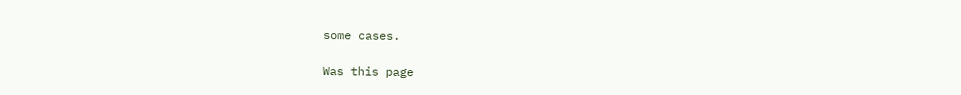some cases.

Was this page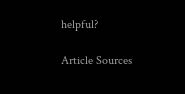helpful?

Article Sources